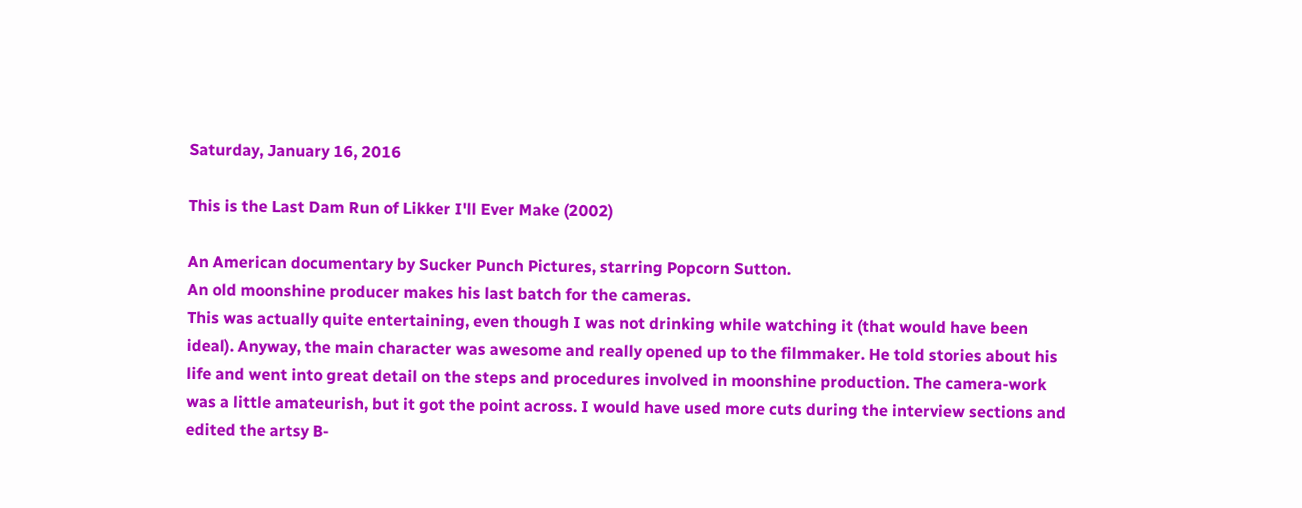Saturday, January 16, 2016

This is the Last Dam Run of Likker I'll Ever Make (2002)

An American documentary by Sucker Punch Pictures, starring Popcorn Sutton.
An old moonshine producer makes his last batch for the cameras.
This was actually quite entertaining, even though I was not drinking while watching it (that would have been ideal). Anyway, the main character was awesome and really opened up to the filmmaker. He told stories about his life and went into great detail on the steps and procedures involved in moonshine production. The camera-work was a little amateurish, but it got the point across. I would have used more cuts during the interview sections and edited the artsy B-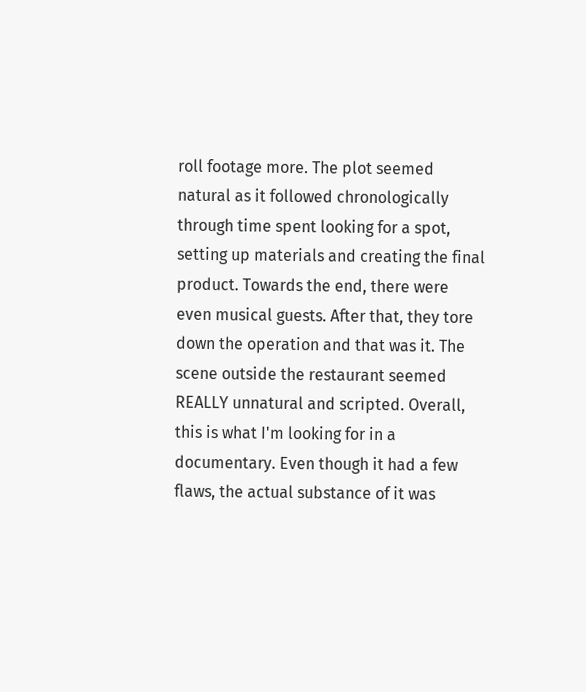roll footage more. The plot seemed natural as it followed chronologically through time spent looking for a spot, setting up materials and creating the final product. Towards the end, there were even musical guests. After that, they tore down the operation and that was it. The scene outside the restaurant seemed REALLY unnatural and scripted. Overall, this is what I'm looking for in a documentary. Even though it had a few flaws, the actual substance of it was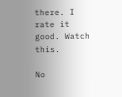there. I rate it good. Watch this.

No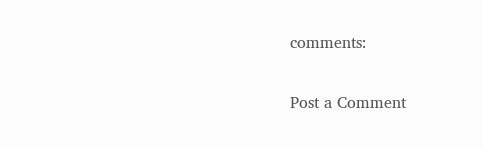comments:

Post a Comment